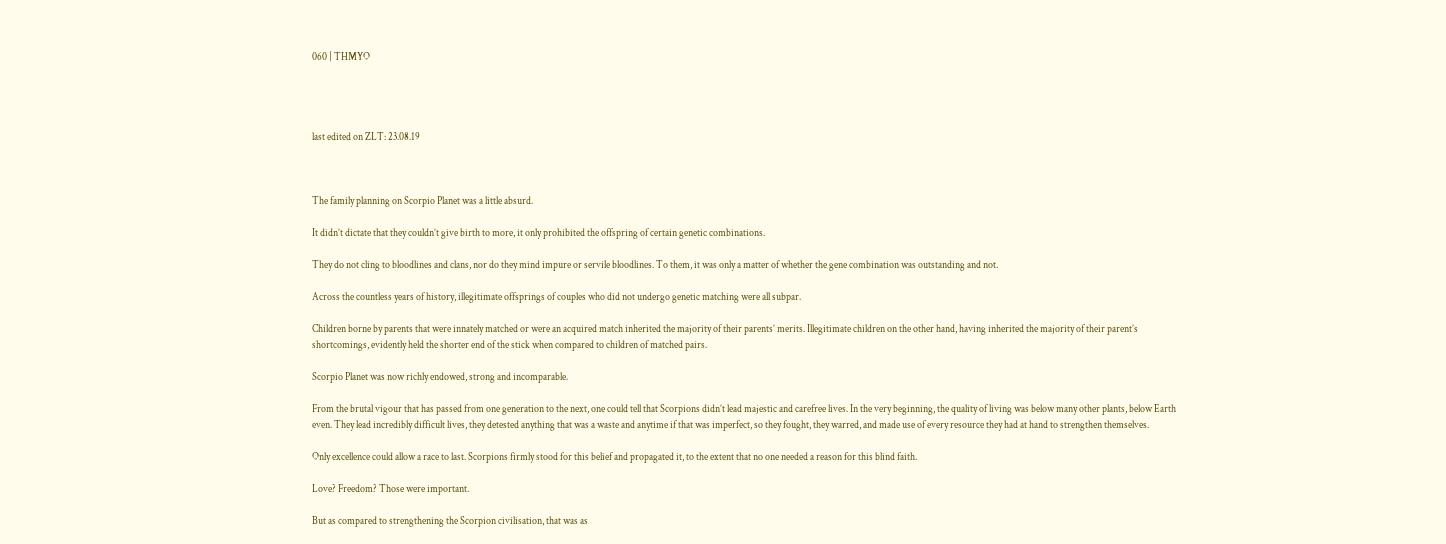060 | THMYO




last edited on ZLT: 23.08.19



The family planning on Scorpio Planet was a little absurd.

It didn’t dictate that they couldn’t give birth to more, it only prohibited the offspring of certain genetic combinations.

They do not cling to bloodlines and clans, nor do they mind impure or servile bloodlines. To them, it was only a matter of whether the gene combination was outstanding and not.

Across the countless years of history, illegitimate offsprings of couples who did not undergo genetic matching were all subpar.

Children borne by parents that were innately matched or were an acquired match inherited the majority of their parents’ merits. Illegitimate children on the other hand, having inherited the majority of their parent’s shortcomings, evidently held the shorter end of the stick when compared to children of matched pairs.

Scorpio Planet was now richly endowed, strong and incomparable.

From the brutal vigour that has passed from one generation to the next, one could tell that Scorpions didn’t lead majestic and carefree lives. In the very beginning, the quality of living was below many other plants, below Earth even. They lead incredibly difficult lives, they detested anything that was a waste and anytime if that was imperfect, so they fought, they warred, and made use of every resource they had at hand to strengthen themselves.

Only excellence could allow a race to last. Scorpions firmly stood for this belief and propagated it, to the extent that no one needed a reason for this blind faith.

Love? Freedom? Those were important.

But as compared to strengthening the Scorpion civilisation, that was as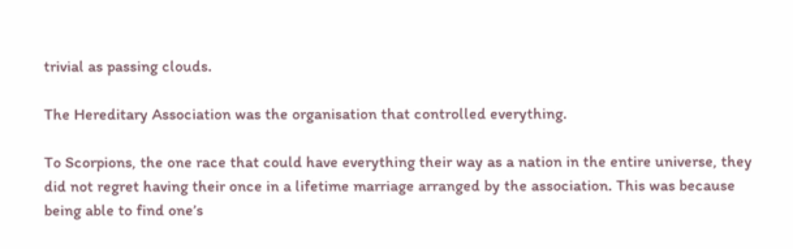trivial as passing clouds.

The Hereditary Association was the organisation that controlled everything.

To Scorpions, the one race that could have everything their way as a nation in the entire universe, they did not regret having their once in a lifetime marriage arranged by the association. This was because being able to find one’s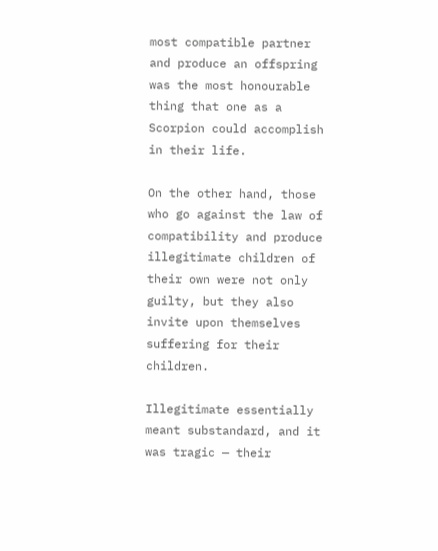most compatible partner and produce an offspring was the most honourable thing that one as a Scorpion could accomplish in their life.

On the other hand, those who go against the law of compatibility and produce illegitimate children of their own were not only guilty, but they also invite upon themselves suffering for their children.

Illegitimate essentially meant substandard, and it was tragic — their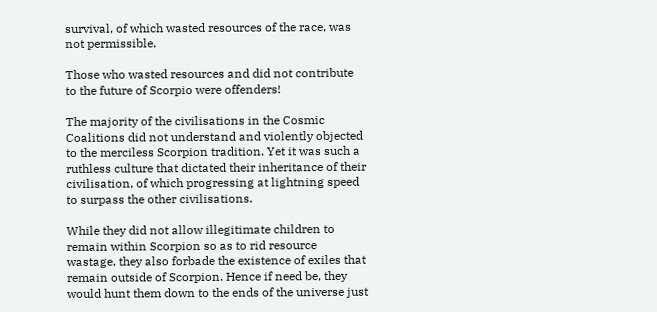survival, of which wasted resources of the race, was not permissible.

Those who wasted resources and did not contribute to the future of Scorpio were offenders!

The majority of the civilisations in the Cosmic Coalitions did not understand and violently objected to the merciless Scorpion tradition. Yet it was such a ruthless culture that dictated their inheritance of their civilisation, of which progressing at lightning speed to surpass the other civilisations.

While they did not allow illegitimate children to remain within Scorpion so as to rid resource wastage, they also forbade the existence of exiles that remain outside of Scorpion. Hence if need be, they would hunt them down to the ends of the universe just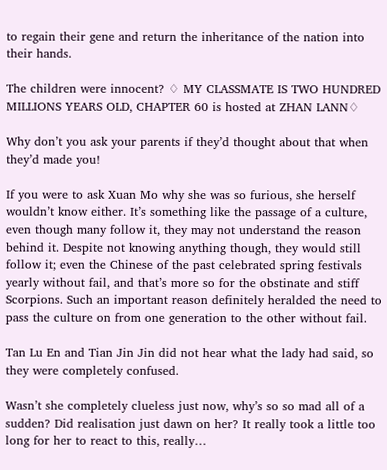to regain their gene and return the inheritance of the nation into their hands.

The children were innocent? ♢ MY CLASSMATE IS TWO HUNDRED MILLIONS YEARS OLD, CHAPTER 60 is hosted at ZHAN LANN♢

Why don’t you ask your parents if they’d thought about that when they’d made you!

If you were to ask Xuan Mo why she was so furious, she herself wouldn’t know either. It’s something like the passage of a culture, even though many follow it, they may not understand the reason behind it. Despite not knowing anything though, they would still follow it; even the Chinese of the past celebrated spring festivals yearly without fail, and that’s more so for the obstinate and stiff Scorpions. Such an important reason definitely heralded the need to pass the culture on from one generation to the other without fail.

Tan Lu En and Tian Jin Jin did not hear what the lady had said, so they were completely confused.

Wasn’t she completely clueless just now, why’s so so mad all of a sudden? Did realisation just dawn on her? It really took a little too long for her to react to this, really…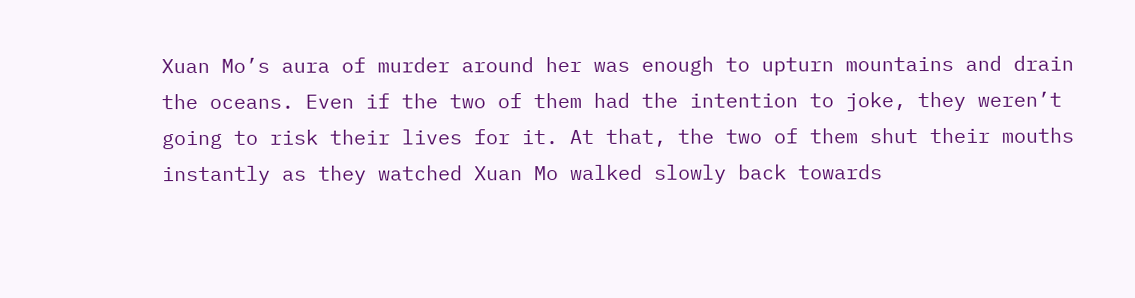Xuan Mo’s aura of murder around her was enough to upturn mountains and drain the oceans. Even if the two of them had the intention to joke, they weren’t going to risk their lives for it. At that, the two of them shut their mouths instantly as they watched Xuan Mo walked slowly back towards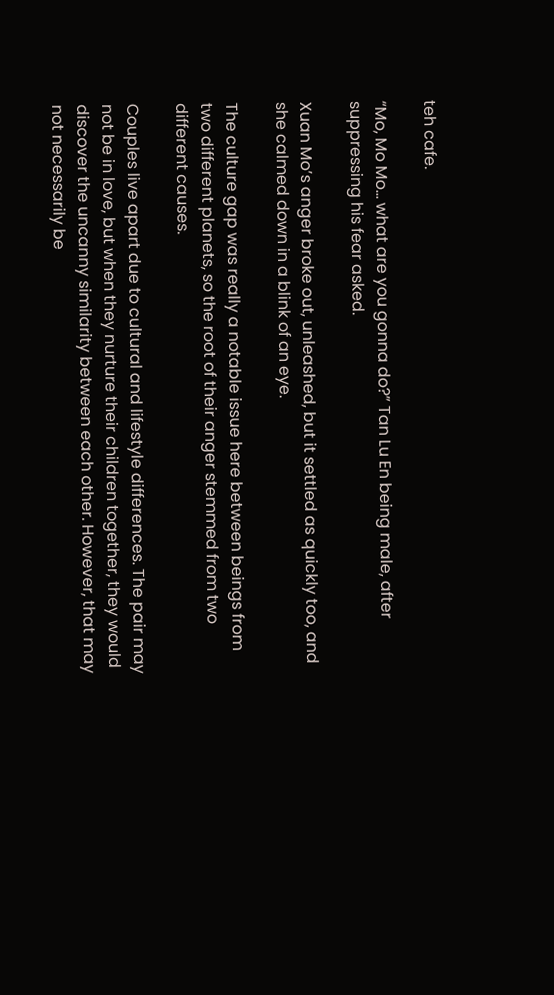teh cafe.

“Mo, Mo Mo… what are you gonna do?” Tan Lu En being male, after suppressing his fear asked.

Xuan Mo’s anger broke out, unleashed, but it settled as quickly too, and she calmed down in a blink of an eye.

The culture gap was really a notable issue here between beings from two different planets, so the root of their anger stemmed from two different causes.

Couples live apart due to cultural and lifestyle differences. The pair may not be in love, but when they nurture their children together, they would discover the uncanny similarity between each other. However, that may not necessarily be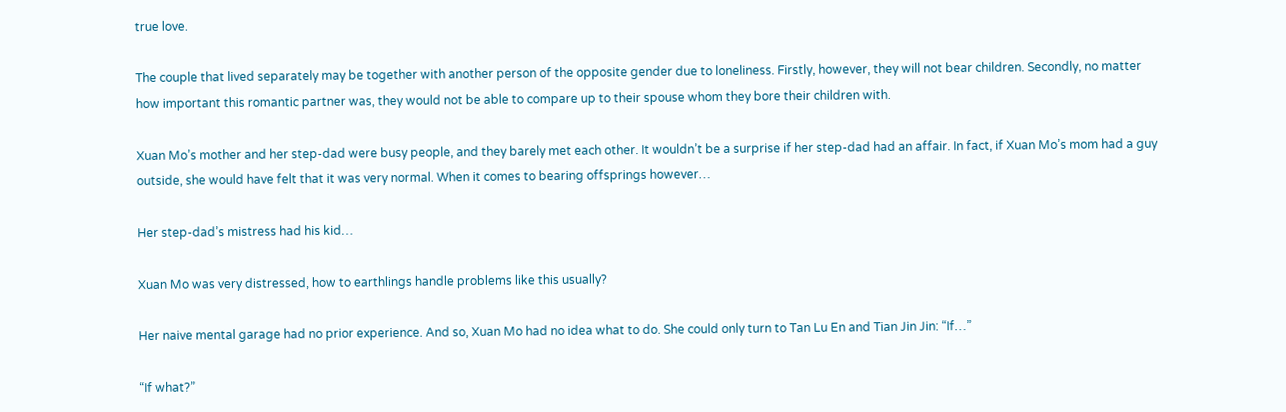true love.

The couple that lived separately may be together with another person of the opposite gender due to loneliness. Firstly, however, they will not bear children. Secondly, no matter how important this romantic partner was, they would not be able to compare up to their spouse whom they bore their children with.

Xuan Mo’s mother and her step-dad were busy people, and they barely met each other. It wouldn’t be a surprise if her step-dad had an affair. In fact, if Xuan Mo’s mom had a guy outside, she would have felt that it was very normal. When it comes to bearing offsprings however…

Her step-dad’s mistress had his kid…

Xuan Mo was very distressed, how to earthlings handle problems like this usually?

Her naive mental garage had no prior experience. And so, Xuan Mo had no idea what to do. She could only turn to Tan Lu En and Tian Jin Jin: “If…”

“If what?”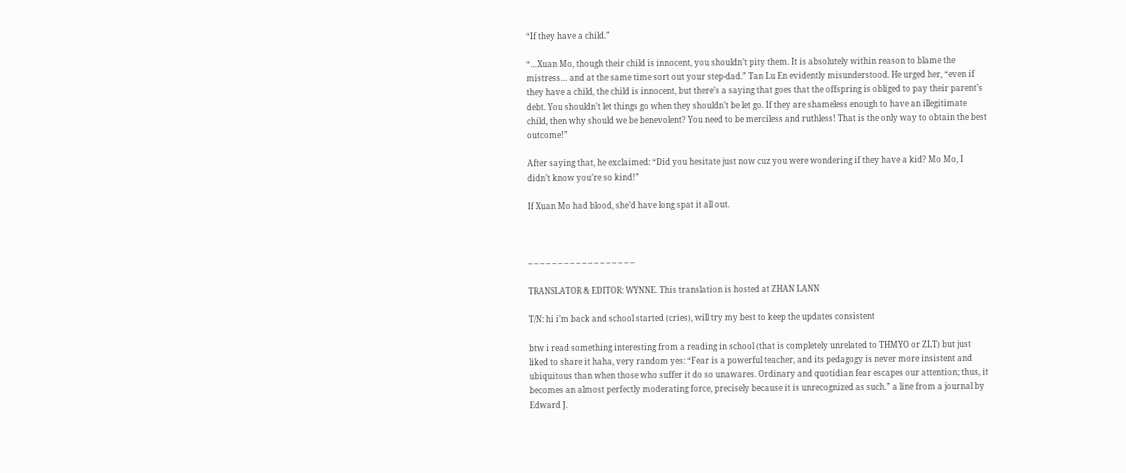“If they have a child.”

“…Xuan Mo, though their child is innocent, you shouldn’t pity them. It is absolutely within reason to blame the mistress… and at the same time sort out your step-dad.” Tan Lu En evidently misunderstood. He urged her, “even if they have a child, the child is innocent, but there’s a saying that goes that the offspring is obliged to pay their parent’s debt. You shouldn’t let things go when they shouldn’t be let go. If they are shameless enough to have an illegitimate child, then why should we be benevolent? You need to be merciless and ruthless! That is the only way to obtain the best outcome!”

After saying that, he exclaimed: “Did you hesitate just now cuz you were wondering if they have a kid? Mo Mo, I didn’t know you’re so kind!”

If Xuan Mo had blood, she’d have long spat it all out.



– – – – – – – – – – – – – – – – – –

TRANSLATOR & EDITOR: WYNNE. This translation is hosted at ZHAN LANN

T/N: hi i’m back and school started (cries), will try my best to keep the updates consistent

btw i read something interesting from a reading in school (that is completely unrelated to THMYO or ZLT) but just liked to share it haha, very random yes: “Fear is a powerful teacher, and its pedagogy is never more insistent and ubiquitous than when those who suffer it do so unawares. Ordinary and quotidian fear escapes our attention; thus, it becomes an almost perfectly moderating force, precisely because it is unrecognized as such.” a line from a journal by Edward J.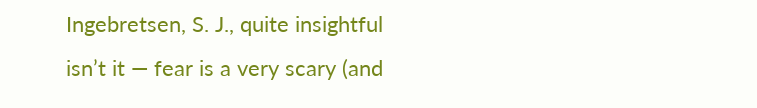Ingebretsen, S. J., quite insightful isn’t it — fear is a very scary (and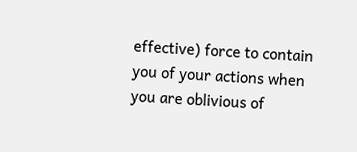effective) force to contain you of your actions when you are oblivious of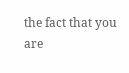the fact that you are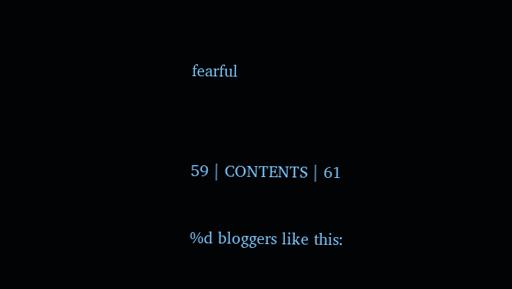fearful


59 | CONTENTS | 61

%d bloggers like this: